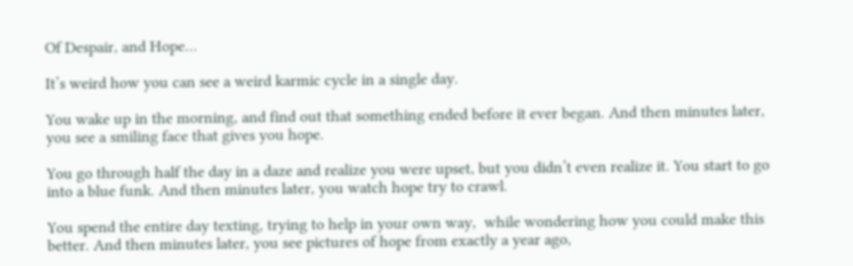Of Despair, and Hope…

It’s weird how you can see a weird karmic cycle in a single day.

You wake up in the morning, and find out that something ended before it ever began. And then minutes later, you see a smiling face that gives you hope.

You go through half the day in a daze and realize you were upset, but you didn’t even realize it. You start to go into a blue funk. And then minutes later, you watch hope try to crawl.

You spend the entire day texting, trying to help in your own way,  while wondering how you could make this better. And then minutes later, you see pictures of hope from exactly a year ago,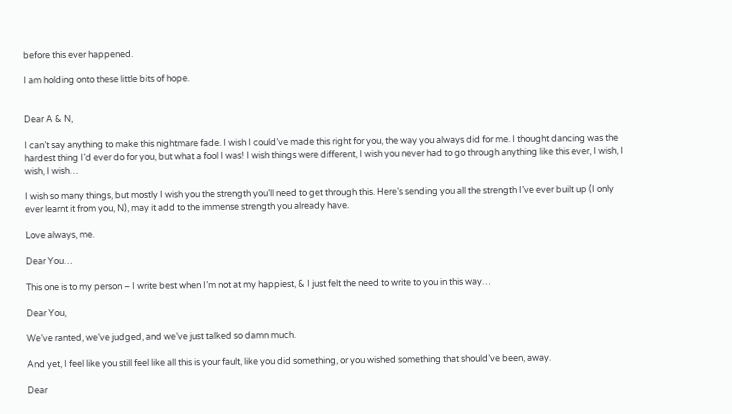before this ever happened.

I am holding onto these little bits of hope.


Dear A & N,

I can’t say anything to make this nightmare fade. I wish I could’ve made this right for you, the way you always did for me. I thought dancing was the hardest thing I’d ever do for you, but what a fool I was! I wish things were different, I wish you never had to go through anything like this ever, I wish, I wish, I wish…

I wish so many things, but mostly I wish you the strength you’ll need to get through this. Here’s sending you all the strength I’ve ever built up (I only ever learnt it from you, N), may it add to the immense strength you already have.

Love always, me.

Dear You…

This one is to my person – I write best when I’m not at my happiest, & I just felt the need to write to you in this way…

Dear You,

We’ve ranted, we’ve judged, and we’ve just talked so damn much.

And yet, I feel like you still feel like all this is your fault, like you did something, or you wished something that should’ve been, away.

Dear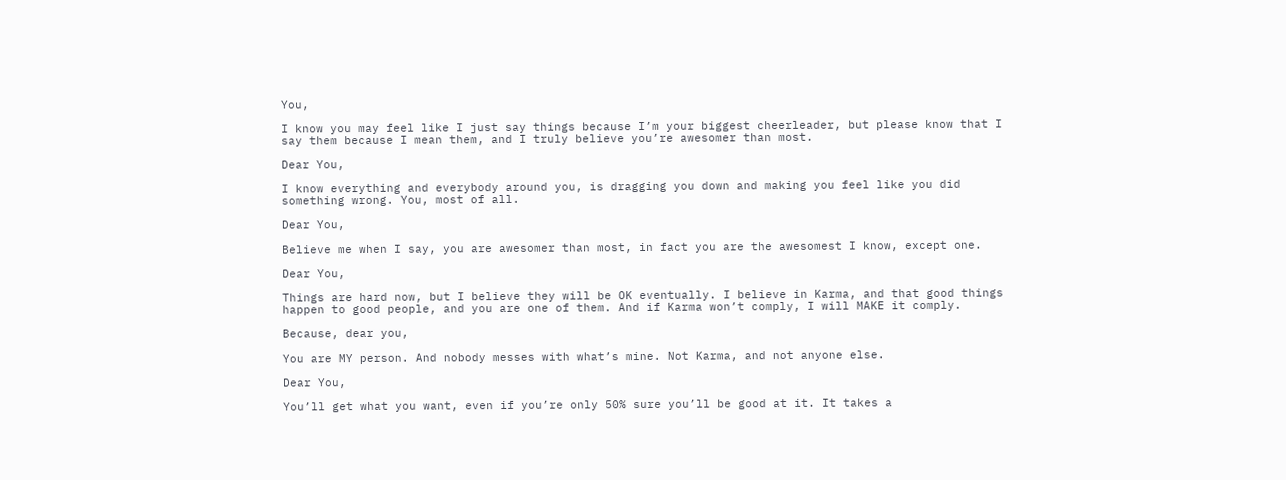You,

I know you may feel like I just say things because I’m your biggest cheerleader, but please know that I say them because I mean them, and I truly believe you’re awesomer than most.

Dear You,

I know everything and everybody around you, is dragging you down and making you feel like you did something wrong. You, most of all.

Dear You,

Believe me when I say, you are awesomer than most, in fact you are the awesomest I know, except one.

Dear You,

Things are hard now, but I believe they will be OK eventually. I believe in Karma, and that good things happen to good people, and you are one of them. And if Karma won’t comply, I will MAKE it comply.

Because, dear you,

You are MY person. And nobody messes with what’s mine. Not Karma, and not anyone else.

Dear You,

You’ll get what you want, even if you’re only 50% sure you’ll be good at it. It takes a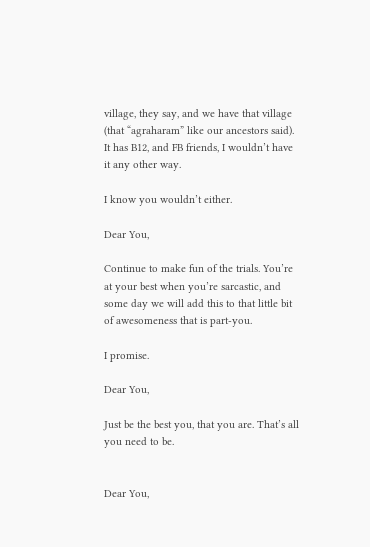village, they say, and we have that village (that “agraharam” like our ancestors said). It has B12, and FB friends, I wouldn’t have it any other way.

I know you wouldn’t either.

Dear You,

Continue to make fun of the trials. You’re at your best when you’re sarcastic, and some day we will add this to that little bit of awesomeness that is part-you.

I promise.

Dear You,

Just be the best you, that you are. That’s all you need to be.


Dear You,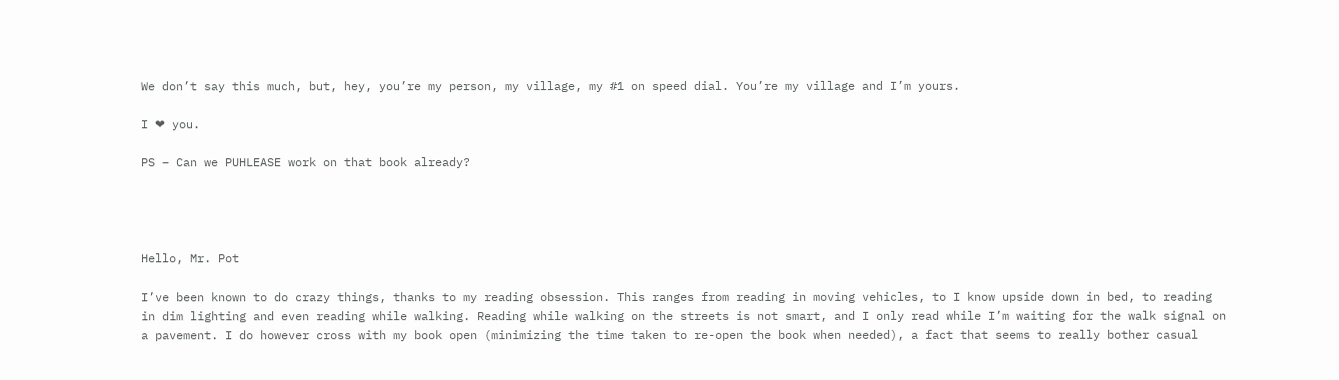We don’t say this much, but, hey, you’re my person, my village, my #1 on speed dial. You’re my village and I’m yours.

I ❤ you.

PS – Can we PUHLEASE work on that book already?




Hello, Mr. Pot

I’ve been known to do crazy things, thanks to my reading obsession. This ranges from reading in moving vehicles, to I know upside down in bed, to reading in dim lighting and even reading while walking. Reading while walking on the streets is not smart, and I only read while I’m waiting for the walk signal on a pavement. I do however cross with my book open (minimizing the time taken to re-open the book when needed), a fact that seems to really bother casual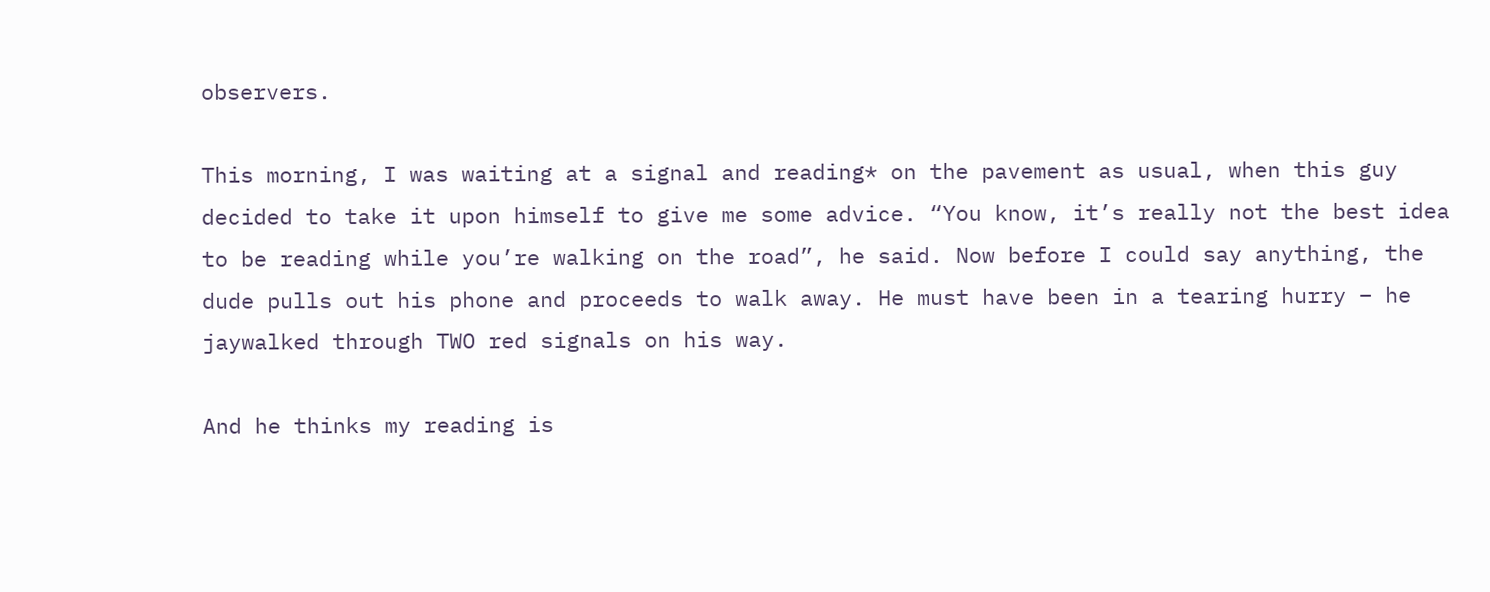observers.

This morning, I was waiting at a signal and reading* on the pavement as usual, when this guy decided to take it upon himself to give me some advice. “You know, it’s really not the best idea to be reading while you’re walking on the road”, he said. Now before I could say anything, the dude pulls out his phone and proceeds to walk away. He must have been in a tearing hurry – he jaywalked through TWO red signals on his way.

And he thinks my reading is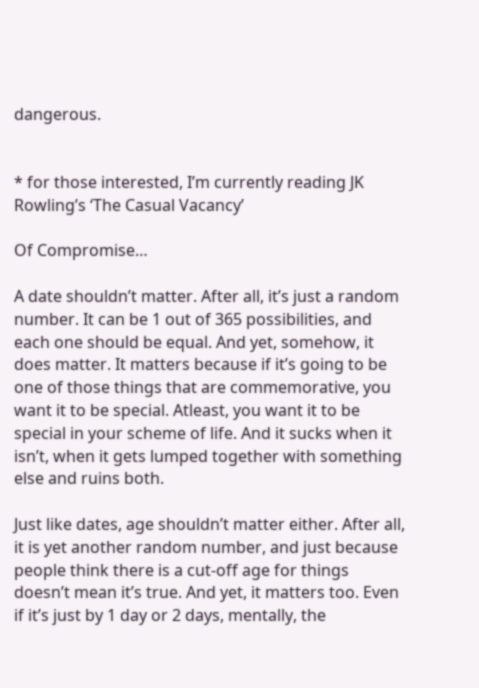dangerous.


* for those interested, I’m currently reading JK Rowling’s ‘The Casual Vacancy’

Of Compromise…

A date shouldn’t matter. After all, it’s just a random number. It can be 1 out of 365 possibilities, and each one should be equal. And yet, somehow, it does matter. It matters because if it’s going to be one of those things that are commemorative, you want it to be special. Atleast, you want it to be special in your scheme of life. And it sucks when it isn’t, when it gets lumped together with something else and ruins both.

Just like dates, age shouldn’t matter either. After all, it is yet another random number, and just because people think there is a cut-off age for things doesn’t mean it’s true. And yet, it matters too. Even if it’s just by 1 day or 2 days, mentally, the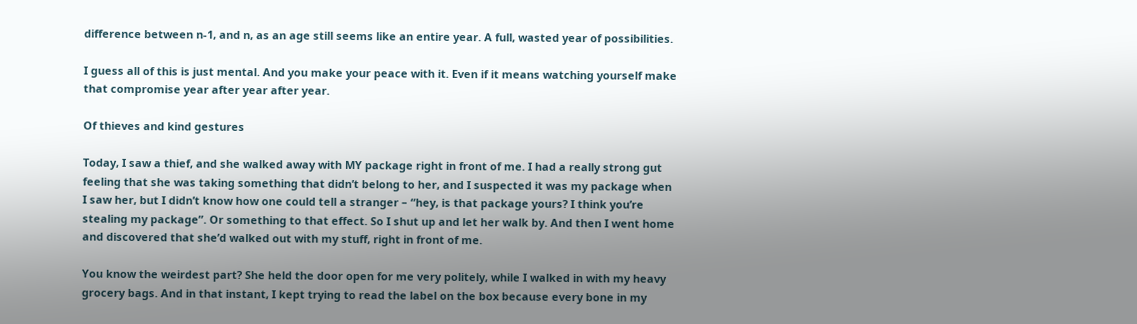difference between n-1, and n, as an age still seems like an entire year. A full, wasted year of possibilities.

I guess all of this is just mental. And you make your peace with it. Even if it means watching yourself make that compromise year after year after year.

Of thieves and kind gestures

Today, I saw a thief, and she walked away with MY package right in front of me. I had a really strong gut feeling that she was taking something that didn’t belong to her, and I suspected it was my package when I saw her, but I didn’t know how one could tell a stranger – “hey, is that package yours? I think you’re stealing my package”. Or something to that effect. So I shut up and let her walk by. And then I went home and discovered that she’d walked out with my stuff, right in front of me.

You know the weirdest part? She held the door open for me very politely, while I walked in with my heavy grocery bags. And in that instant, I kept trying to read the label on the box because every bone in my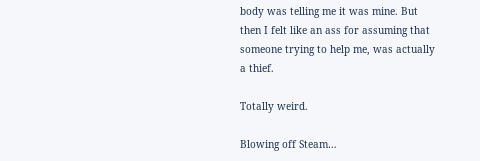body was telling me it was mine. But then I felt like an ass for assuming that someone trying to help me, was actually a thief.

Totally weird.

Blowing off Steam…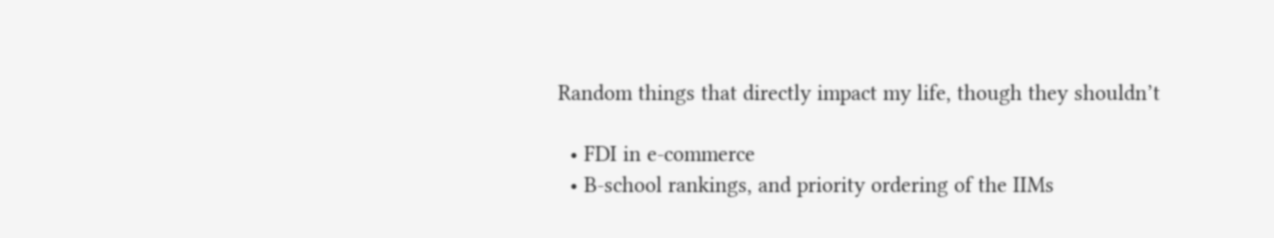Random things that directly impact my life, though they shouldn’t

  • FDI in e-commerce
  • B-school rankings, and priority ordering of the IIMs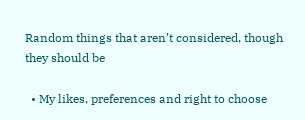Random things that aren’t considered, though they should be

  • My likes, preferences and right to choose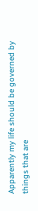Apparently my life should be governed by things that are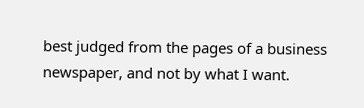best judged from the pages of a business newspaper, and not by what I want.